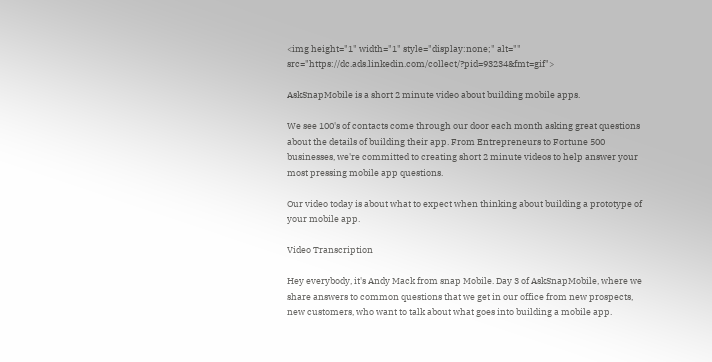<img height="1" width="1" style="display:none;" alt="" src="https://dc.ads.linkedin.com/collect/?pid=93234&fmt=gif">

AskSnapMobile is a short 2 minute video about building mobile apps.

We see 100's of contacts come through our door each month asking great questions about the details of building their app. From Entrepreneurs to Fortune 500 businesses, we're committed to creating short 2 minute videos to help answer your most pressing mobile app questions.

Our video today is about what to expect when thinking about building a prototype of your mobile app.

Video Transcription

Hey everybody, it's Andy Mack from snap Mobile. Day 3 of AskSnapMobile, where we share answers to common questions that we get in our office from new prospects, new customers, who want to talk about what goes into building a mobile app.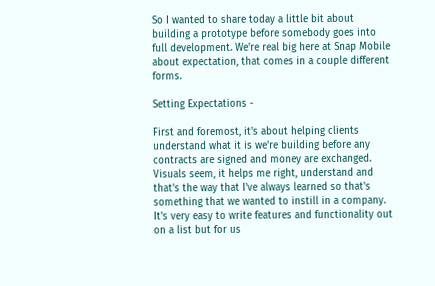So I wanted to share today a little bit about building a prototype before somebody goes into full development. We're real big here at Snap Mobile about expectation, that comes in a couple different forms.

Setting Expectations -

First and foremost, it's about helping clients understand what it is we're building before any contracts are signed and money are exchanged. Visuals seem, it helps me right, understand and that's the way that I've always learned so that's something that we wanted to instill in a company.
It's very easy to write features and functionality out on a list but for us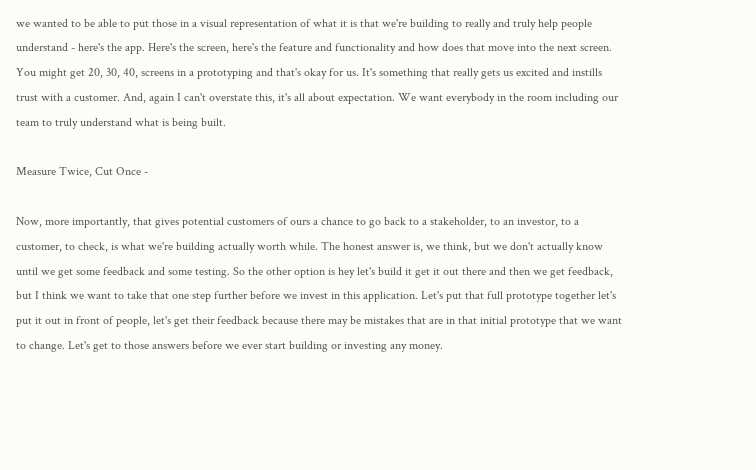we wanted to be able to put those in a visual representation of what it is that we're building to really and truly help people understand - here's the app. Here's the screen, here's the feature and functionality and how does that move into the next screen. You might get 20, 30, 40, screens in a prototyping and that's okay for us. It's something that really gets us excited and instills trust with a customer. And, again I can't overstate this, it's all about expectation. We want everybody in the room including our team to truly understand what is being built.

Measure Twice, Cut Once -

Now, more importantly, that gives potential customers of ours a chance to go back to a stakeholder, to an investor, to a customer, to check, is what we're building actually worth while. The honest answer is, we think, but we don't actually know until we get some feedback and some testing. So the other option is hey let's build it get it out there and then we get feedback, but I think we want to take that one step further before we invest in this application. Let's put that full prototype together let's put it out in front of people, let's get their feedback because there may be mistakes that are in that initial prototype that we want to change. Let's get to those answers before we ever start building or investing any money.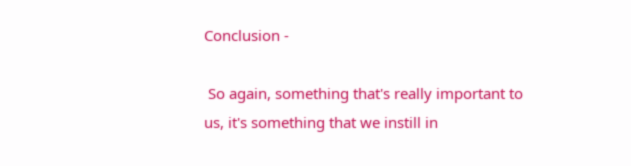Conclusion -

 So again, something that's really important to us, it's something that we instill in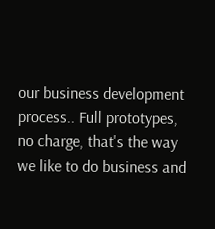our business development process.. Full prototypes, no charge, that's the way we like to do business and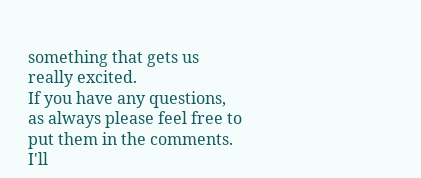something that gets us really excited.
If you have any questions, as always please feel free to put them in the comments. I'll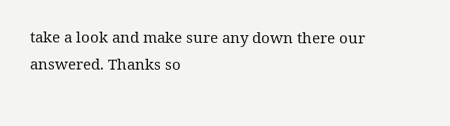take a look and make sure any down there our answered. Thanks so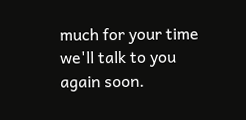much for your time we'll talk to you again soon.